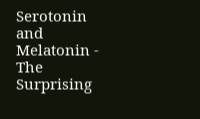Serotonin and Melatonin - The Surprising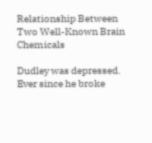Relationship Between Two Well-Known Brain Chemicals

Dudley was depressed. Ever since he broke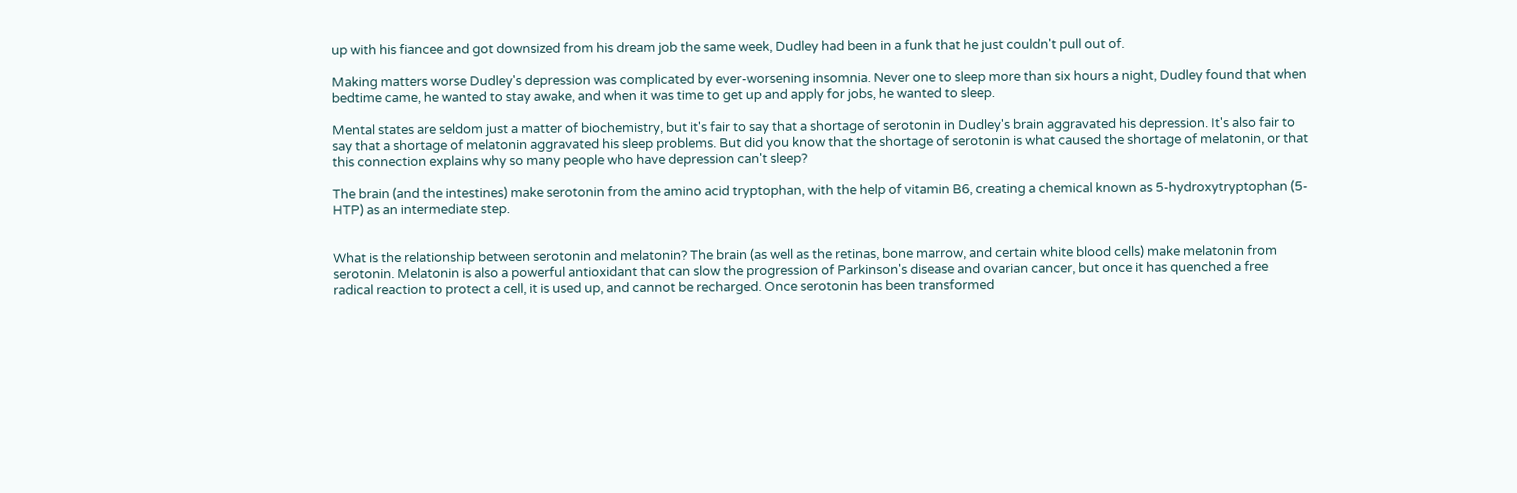up with his fiancee and got downsized from his dream job the same week, Dudley had been in a funk that he just couldn't pull out of.

Making matters worse Dudley's depression was complicated by ever-worsening insomnia. Never one to sleep more than six hours a night, Dudley found that when bedtime came, he wanted to stay awake, and when it was time to get up and apply for jobs, he wanted to sleep.

Mental states are seldom just a matter of biochemistry, but it's fair to say that a shortage of serotonin in Dudley's brain aggravated his depression. It's also fair to say that a shortage of melatonin aggravated his sleep problems. But did you know that the shortage of serotonin is what caused the shortage of melatonin, or that this connection explains why so many people who have depression can't sleep?

The brain (and the intestines) make serotonin from the amino acid tryptophan, with the help of vitamin B6, creating a chemical known as 5-hydroxytryptophan (5-HTP) as an intermediate step.


What is the relationship between serotonin and melatonin? The brain (as well as the retinas, bone marrow, and certain white blood cells) make melatonin from serotonin. Melatonin is also a powerful antioxidant that can slow the progression of Parkinson's disease and ovarian cancer, but once it has quenched a free radical reaction to protect a cell, it is used up, and cannot be recharged. Once serotonin has been transformed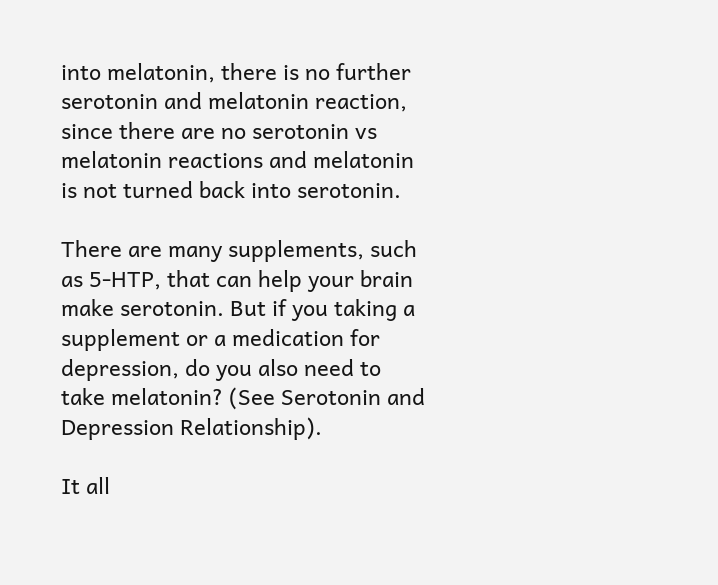into melatonin, there is no further serotonin and melatonin reaction, since there are no serotonin vs melatonin reactions and melatonin is not turned back into serotonin.

There are many supplements, such as 5-HTP, that can help your brain make serotonin. But if you taking a supplement or a medication for depression, do you also need to take melatonin? (See Serotonin and Depression Relationship).

It all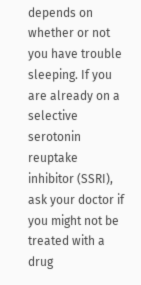depends on whether or not you have trouble sleeping. If you are already on a selective serotonin reuptake inhibitor (SSRI), ask your doctor if you might not be treated with a drug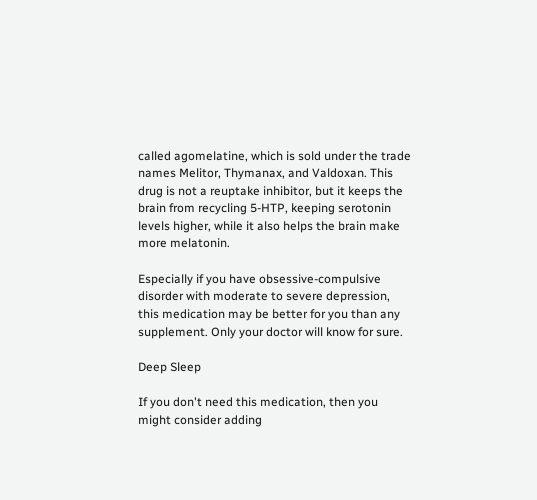called agomelatine, which is sold under the trade names Melitor, Thymanax, and Valdoxan. This drug is not a reuptake inhibitor, but it keeps the brain from recycling 5-HTP, keeping serotonin levels higher, while it also helps the brain make more melatonin.

Especially if you have obsessive-compulsive disorder with moderate to severe depression, this medication may be better for you than any supplement. Only your doctor will know for sure.

Deep Sleep

If you don't need this medication, then you might consider adding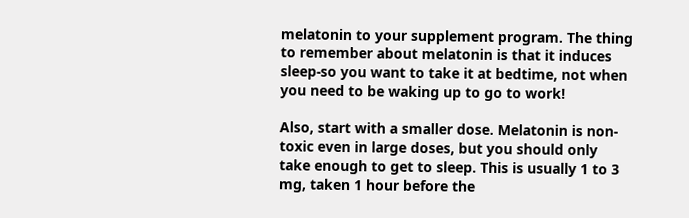melatonin to your supplement program. The thing to remember about melatonin is that it induces sleep-so you want to take it at bedtime, not when you need to be waking up to go to work!

Also, start with a smaller dose. Melatonin is non-toxic even in large doses, but you should only take enough to get to sleep. This is usually 1 to 3 mg, taken 1 hour before the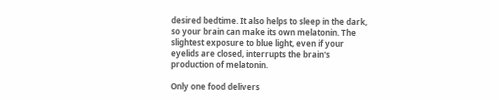desired bedtime. It also helps to sleep in the dark, so your brain can make its own melatonin. The slightest exposure to blue light, even if your eyelids are closed, interrupts the brain's production of melatonin.

Only one food delivers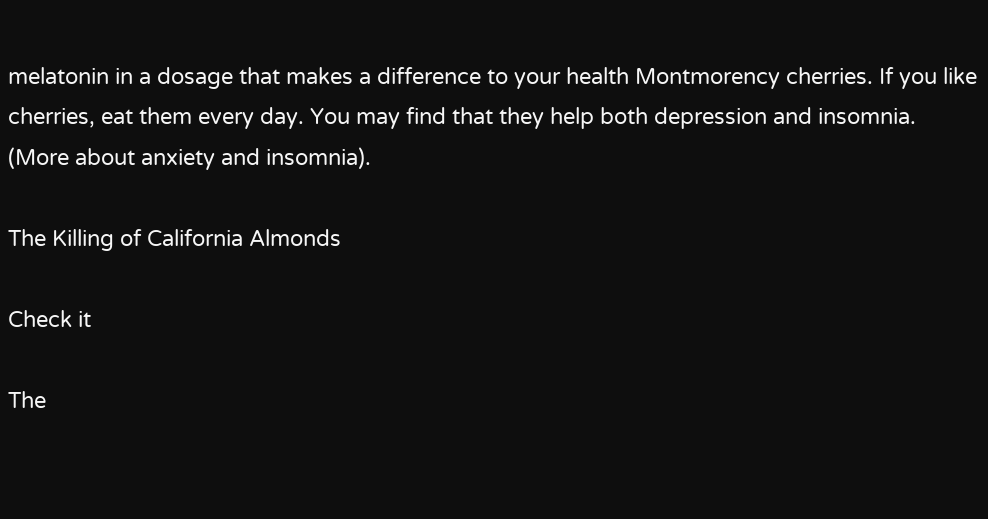melatonin in a dosage that makes a difference to your health Montmorency cherries. If you like cherries, eat them every day. You may find that they help both depression and insomnia. (More about anxiety and insomnia).

The Killing of California Almonds

Check it

The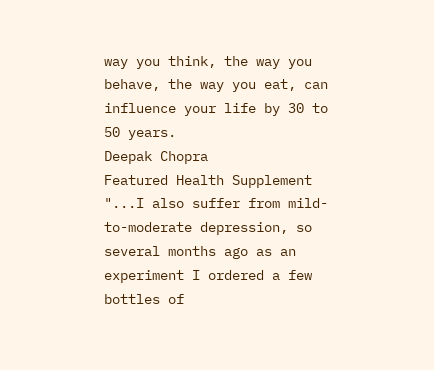way you think, the way you behave, the way you eat, can influence your life by 30 to 50 years.
Deepak Chopra
Featured Health Supplement
"...I also suffer from mild-to-moderate depression, so several months ago as an experiment I ordered a few bottles of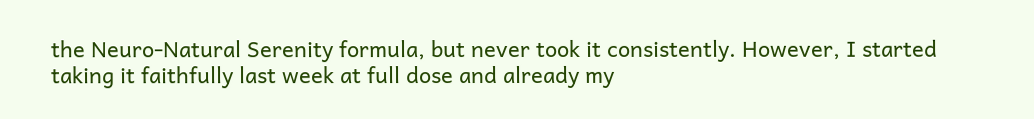the Neuro-Natural Serenity formula, but never took it consistently. However, I started taking it faithfully last week at full dose and already my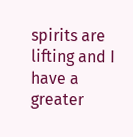spirits are lifting and I have a greater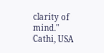clarity of mind."
Cathi, USA